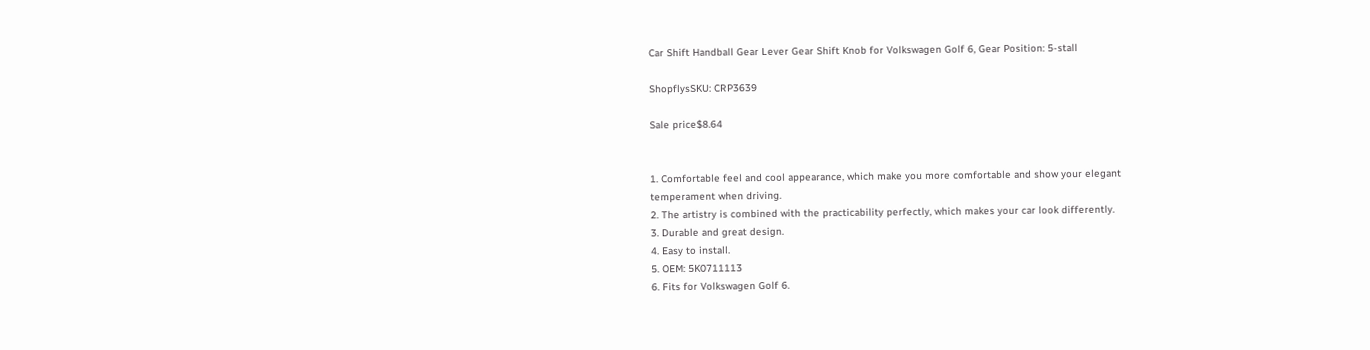Car Shift Handball Gear Lever Gear Shift Knob for Volkswagen Golf 6, Gear Position: 5-stall

ShopflysSKU: CRP3639

Sale price$8.64


1. Comfortable feel and cool appearance, which make you more comfortable and show your elegant
temperament when driving.
2. The artistry is combined with the practicability perfectly, which makes your car look differently.
3. Durable and great design.
4. Easy to install.
5. OEM: 5K0711113
6. Fits for Volkswagen Golf 6.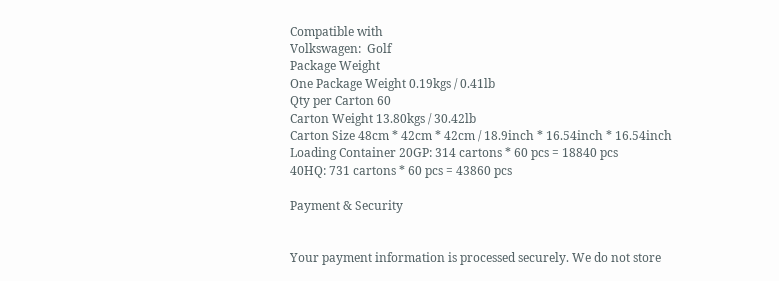Compatible with
Volkswagen:  Golf
Package Weight
One Package Weight 0.19kgs / 0.41lb
Qty per Carton 60
Carton Weight 13.80kgs / 30.42lb
Carton Size 48cm * 42cm * 42cm / 18.9inch * 16.54inch * 16.54inch
Loading Container 20GP: 314 cartons * 60 pcs = 18840 pcs
40HQ: 731 cartons * 60 pcs = 43860 pcs

Payment & Security


Your payment information is processed securely. We do not store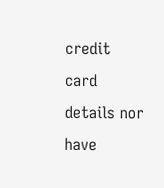credit card details nor have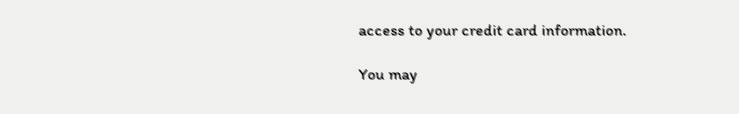access to your credit card information.

You may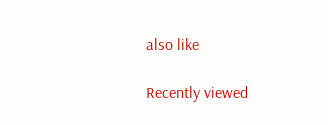also like

Recently viewed